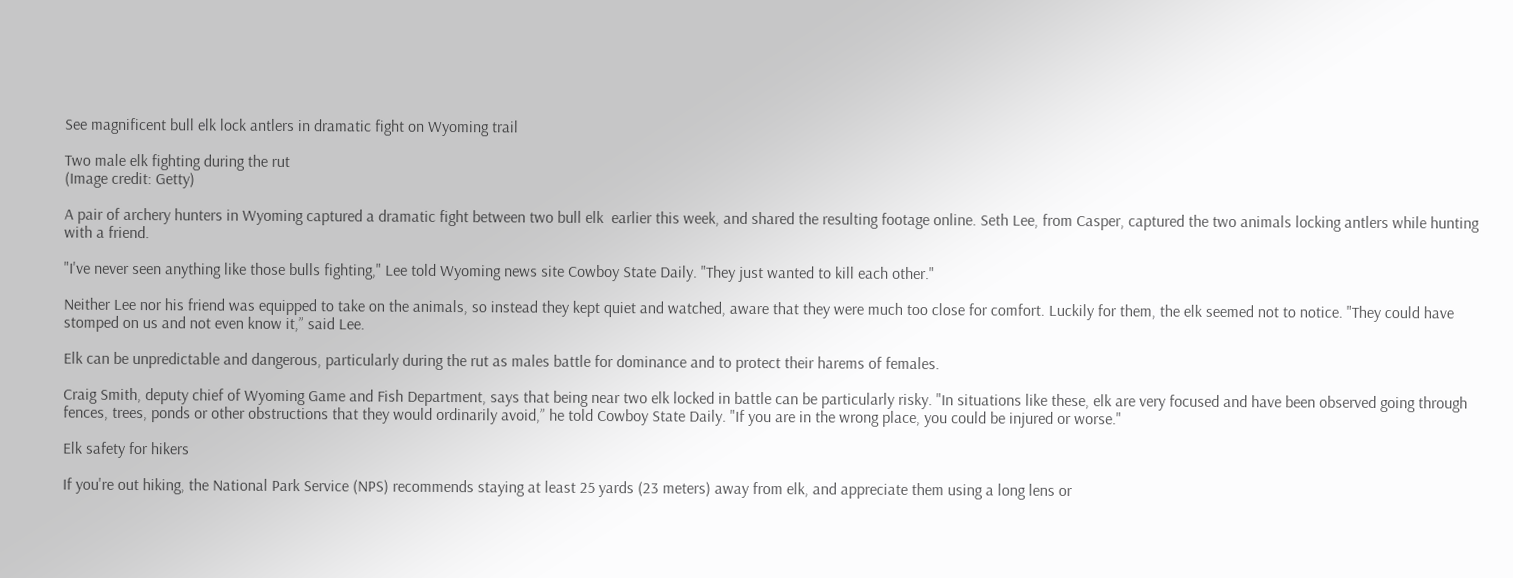See magnificent bull elk lock antlers in dramatic fight on Wyoming trail

Two male elk fighting during the rut
(Image credit: Getty)

A pair of archery hunters in Wyoming captured a dramatic fight between two bull elk  earlier this week, and shared the resulting footage online. Seth Lee, from Casper, captured the two animals locking antlers while hunting with a friend.

"I've never seen anything like those bulls fighting," Lee told Wyoming news site Cowboy State Daily. "They just wanted to kill each other."

Neither Lee nor his friend was equipped to take on the animals, so instead they kept quiet and watched, aware that they were much too close for comfort. Luckily for them, the elk seemed not to notice. "They could have stomped on us and not even know it,” said Lee.

Elk can be unpredictable and dangerous, particularly during the rut as males battle for dominance and to protect their harems of females.

Craig Smith, deputy chief of Wyoming Game and Fish Department, says that being near two elk locked in battle can be particularly risky. "In situations like these, elk are very focused and have been observed going through fences, trees, ponds or other obstructions that they would ordinarily avoid,” he told Cowboy State Daily. "If you are in the wrong place, you could be injured or worse."

Elk safety for hikers

If you're out hiking, the National Park Service (NPS) recommends staying at least 25 yards (23 meters) away from elk, and appreciate them using a long lens or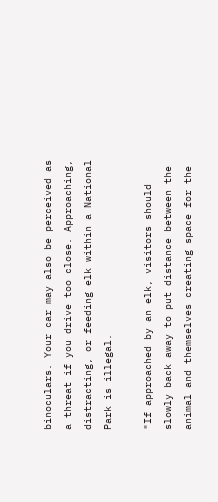binoculars. Your car may also be perceived as a threat if you drive too close. Approaching, distracting, or feeding elk within a National Park is illegal.

"If approached by an elk, visitors should slowly back away to put distance between the animal and themselves creating space for the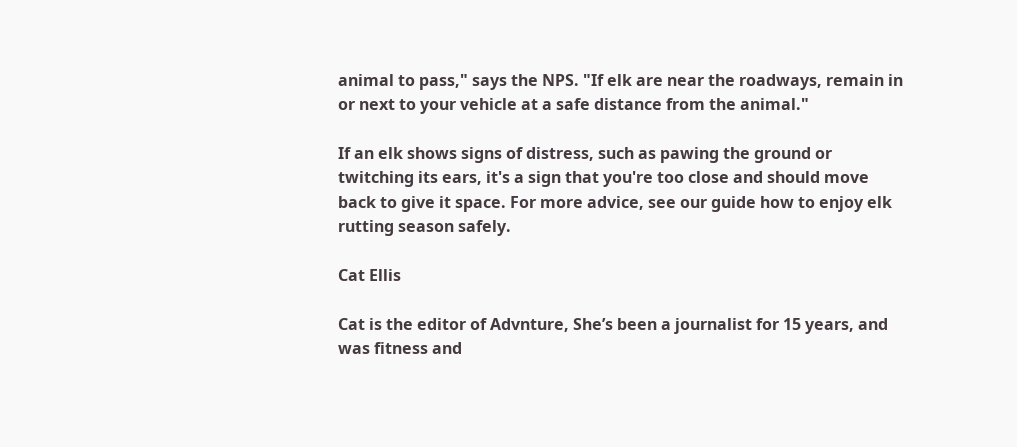animal to pass," says the NPS. "If elk are near the roadways, remain in or next to your vehicle at a safe distance from the animal."

If an elk shows signs of distress, such as pawing the ground or twitching its ears, it's a sign that you're too close and should move back to give it space. For more advice, see our guide how to enjoy elk rutting season safely.

Cat Ellis

Cat is the editor of Advnture, She’s been a journalist for 15 years, and was fitness and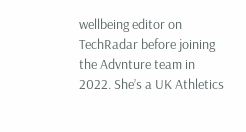wellbeing editor on TechRadar before joining the Advnture team in 2022. She’s a UK Athletics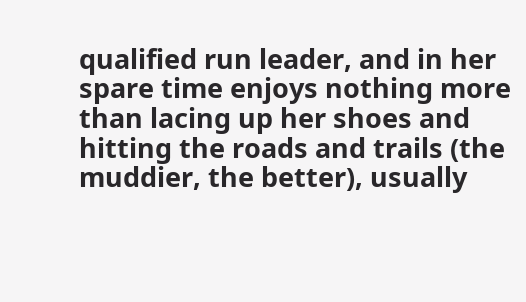qualified run leader, and in her spare time enjoys nothing more than lacing up her shoes and hitting the roads and trails (the muddier, the better), usually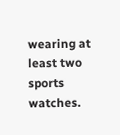wearing at least two sports watches.